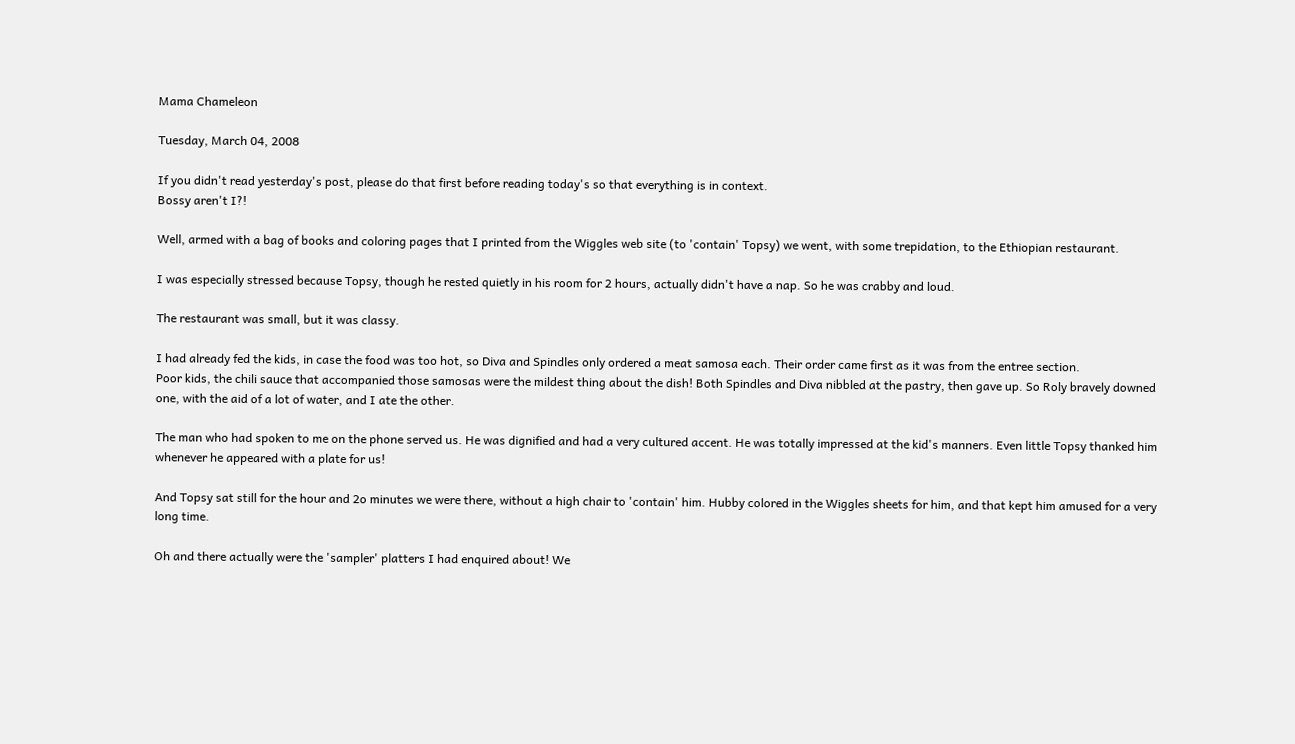Mama Chameleon

Tuesday, March 04, 2008

If you didn't read yesterday's post, please do that first before reading today's so that everything is in context.
Bossy aren't I?!

Well, armed with a bag of books and coloring pages that I printed from the Wiggles web site (to 'contain' Topsy) we went, with some trepidation, to the Ethiopian restaurant.

I was especially stressed because Topsy, though he rested quietly in his room for 2 hours, actually didn't have a nap. So he was crabby and loud.

The restaurant was small, but it was classy.

I had already fed the kids, in case the food was too hot, so Diva and Spindles only ordered a meat samosa each. Their order came first as it was from the entree section.
Poor kids, the chili sauce that accompanied those samosas were the mildest thing about the dish! Both Spindles and Diva nibbled at the pastry, then gave up. So Roly bravely downed one, with the aid of a lot of water, and I ate the other.

The man who had spoken to me on the phone served us. He was dignified and had a very cultured accent. He was totally impressed at the kid's manners. Even little Topsy thanked him whenever he appeared with a plate for us!

And Topsy sat still for the hour and 2o minutes we were there, without a high chair to 'contain' him. Hubby colored in the Wiggles sheets for him, and that kept him amused for a very long time.

Oh and there actually were the 'sampler' platters I had enquired about! We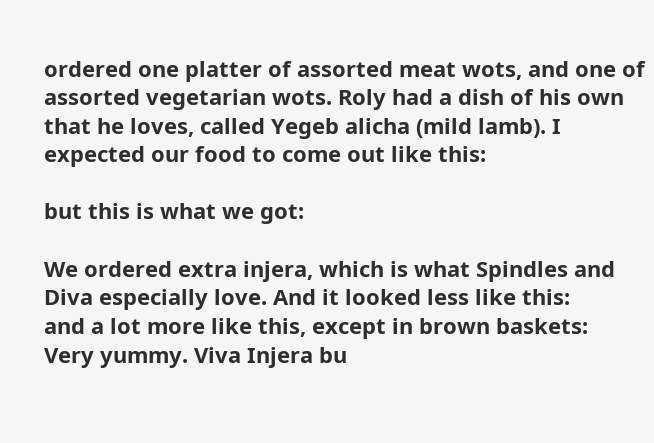ordered one platter of assorted meat wots, and one of assorted vegetarian wots. Roly had a dish of his own that he loves, called Yegeb alicha (mild lamb). I expected our food to come out like this:

but this is what we got:

We ordered extra injera, which is what Spindles and Diva especially love. And it looked less like this:
and a lot more like this, except in brown baskets:
Very yummy. Viva Injera bu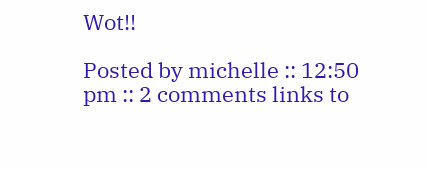Wot!!

Posted by michelle :: 12:50 pm :: 2 comments links to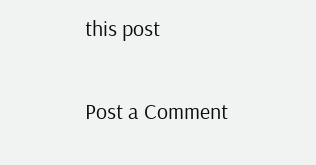this post

Post a Comment